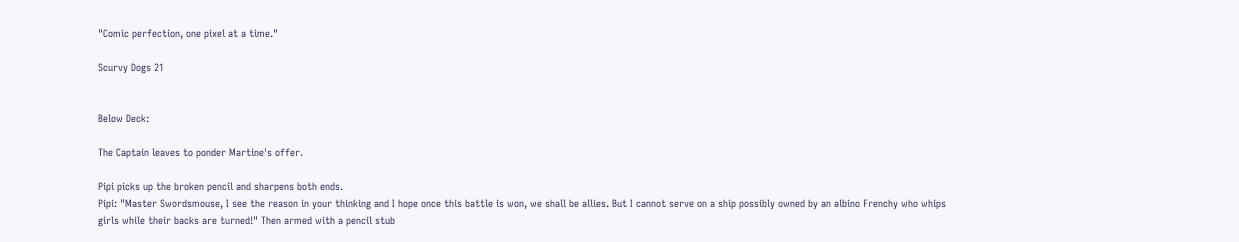"Comic perfection, one pixel at a time."

Scurvy Dogs 21


Below Deck:

The Captain leaves to ponder Martine's offer.

Pipi picks up the broken pencil and sharpens both ends.
Pipi: "Master Swordsmouse, I see the reason in your thinking and I hope once this battle is won, we shall be allies. But I cannot serve on a ship possibly owned by an albino Frenchy who whips girls while their backs are turned!" Then armed with a pencil stub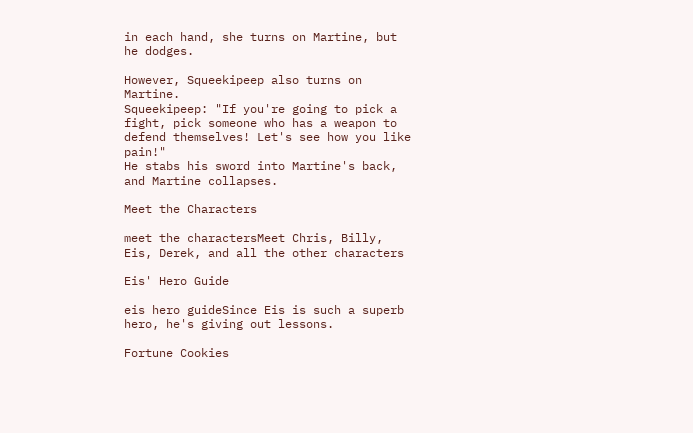in each hand, she turns on Martine, but he dodges.

However, Squeekipeep also turns on Martine.
Squeekipeep: "If you're going to pick a fight, pick someone who has a weapon to defend themselves! Let's see how you like pain!"
He stabs his sword into Martine's back, and Martine collapses.

Meet the Characters

meet the charactersMeet Chris, Billy, Eis, Derek, and all the other characters

Eis' Hero Guide

eis hero guideSince Eis is such a superb hero, he's giving out lessons.

Fortune Cookies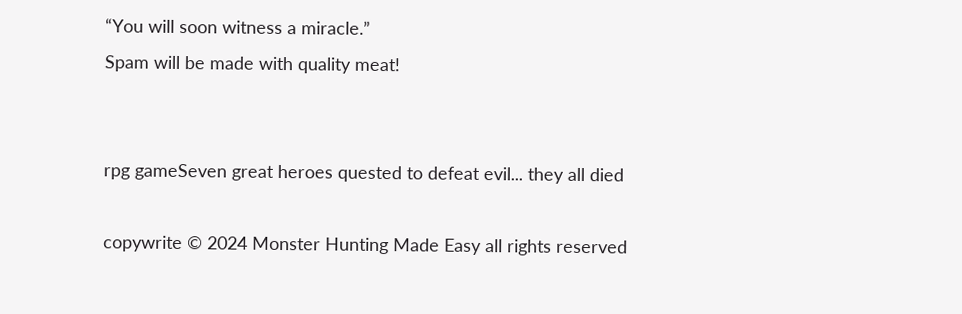“You will soon witness a miracle.”
Spam will be made with quality meat!


rpg gameSeven great heroes quested to defeat evil... they all died

copywrite © 2024 Monster Hunting Made Easy all rights reserved